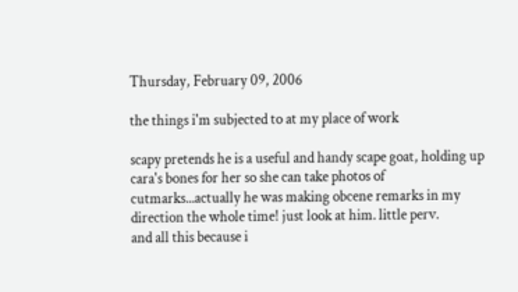Thursday, February 09, 2006

the things i'm subjected to at my place of work

scapy pretends he is a useful and handy scape goat, holding up cara's bones for her so she can take photos of cutmarks...actually he was making obcene remarks in my direction the whole time! just look at him. little perv.
and all this because i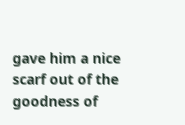gave him a nice scarf out of the goodness of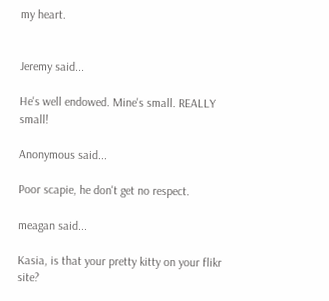my heart.


Jeremy said...

He's well endowed. Mine's small. REALLY small!

Anonymous said...

Poor scapie, he don't get no respect.

meagan said...

Kasia, is that your pretty kitty on your flikr site?